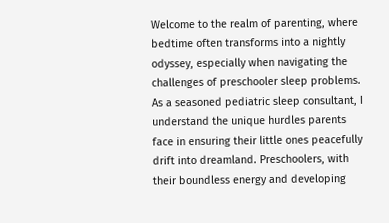Welcome to the realm of parenting, where bedtime often transforms into a nightly odyssey, especially when navigating the challenges of preschooler sleep problems. As a seasoned pediatric sleep consultant, I understand the unique hurdles parents face in ensuring their little ones peacefully drift into dreamland. Preschoolers, with their boundless energy and developing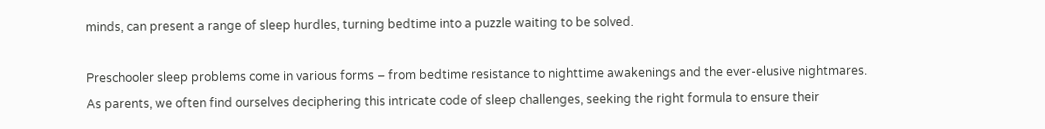minds, can present a range of sleep hurdles, turning bedtime into a puzzle waiting to be solved.

Preschooler sleep problems come in various forms – from bedtime resistance to nighttime awakenings and the ever-elusive nightmares. As parents, we often find ourselves deciphering this intricate code of sleep challenges, seeking the right formula to ensure their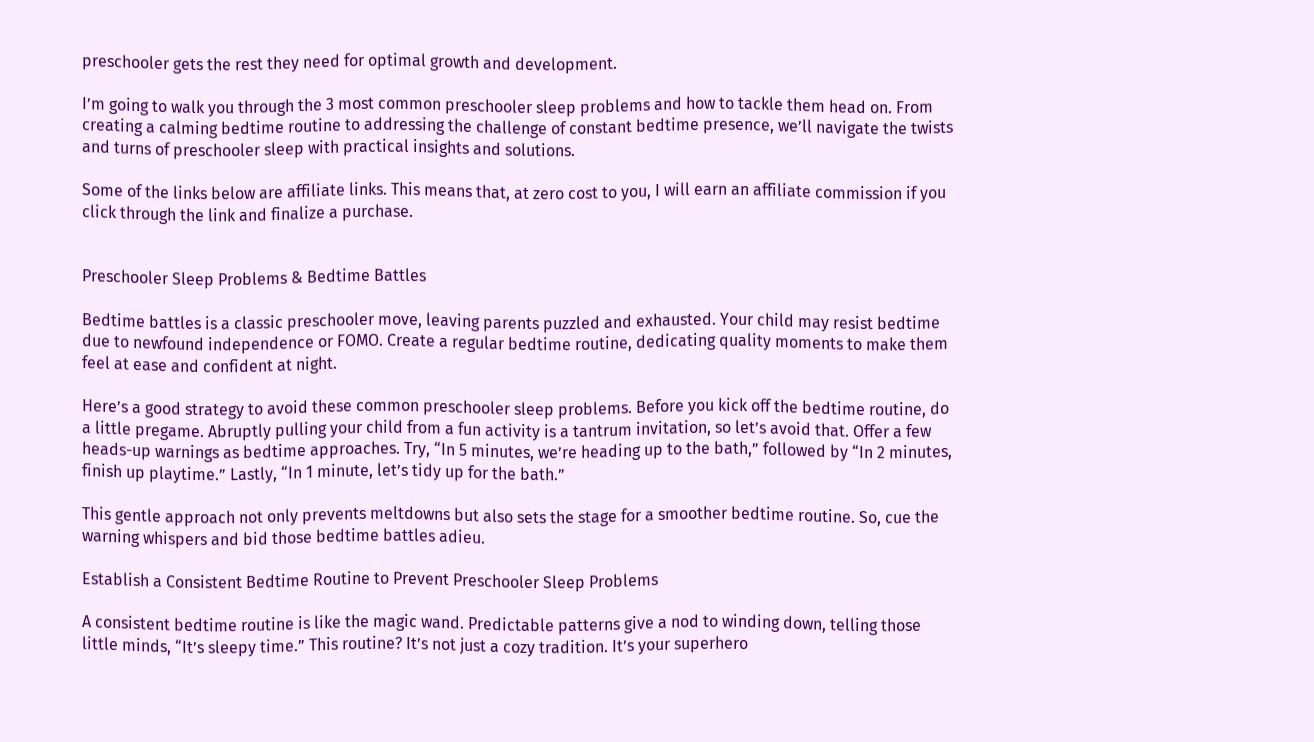preschooler gets the rest they need for optimal growth and development.

I’m going to walk you through the 3 most common preschooler sleep problems and how to tackle them head on. From creating a calming bedtime routine to addressing the challenge of constant bedtime presence, we’ll navigate the twists and turns of preschooler sleep with practical insights and solutions.

Some of the links below are affiliate links. This means that, at zero cost to you, I will earn an affiliate commission if you click through the link and finalize a purchase.


Preschooler Sleep Problems & Bedtime Battles

Bedtime battles is a classic preschooler move, leaving parents puzzled and exhausted. Your child may resist bedtime due to newfound independence or FOMO. Create a regular bedtime routine, dedicating quality moments to make them feel at ease and confident at night.

Here’s a good strategy to avoid these common preschooler sleep problems. Before you kick off the bedtime routine, do a little pregame. Abruptly pulling your child from a fun activity is a tantrum invitation, so let’s avoid that. Offer a few heads-up warnings as bedtime approaches. Try, “In 5 minutes, we’re heading up to the bath,” followed by “In 2 minutes, finish up playtime.” Lastly, “In 1 minute, let’s tidy up for the bath.”

This gentle approach not only prevents meltdowns but also sets the stage for a smoother bedtime routine. So, cue the warning whispers and bid those bedtime battles adieu.

Establish a Consistent Bedtime Routine to Prevent Preschooler Sleep Problems

A consistent bedtime routine is like the magic wand. Predictable patterns give a nod to winding down, telling those little minds, “It’s sleepy time.” This routine? It’s not just a cozy tradition. It’s your superhero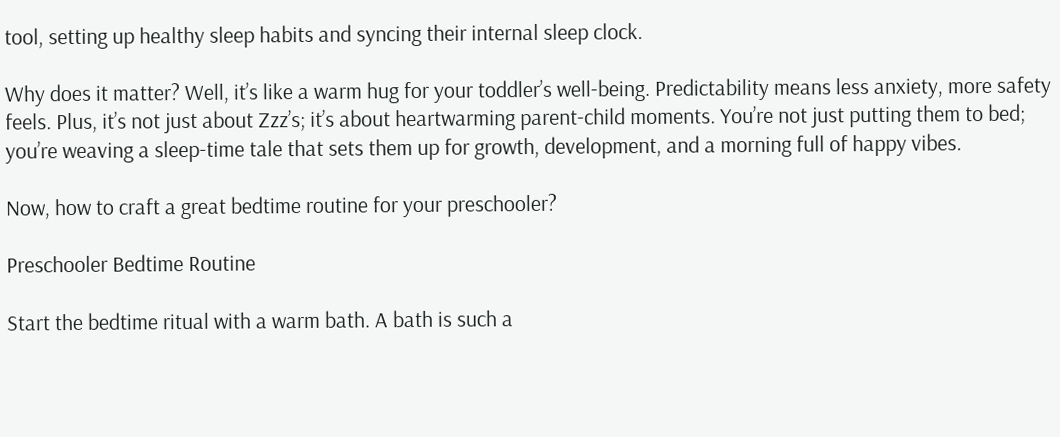tool, setting up healthy sleep habits and syncing their internal sleep clock.

Why does it matter? Well, it’s like a warm hug for your toddler’s well-being. Predictability means less anxiety, more safety feels. Plus, it’s not just about Zzz’s; it’s about heartwarming parent-child moments. You’re not just putting them to bed; you’re weaving a sleep-time tale that sets them up for growth, development, and a morning full of happy vibes.

Now, how to craft a great bedtime routine for your preschooler?

Preschooler Bedtime Routine

Start the bedtime ritual with a warm bath. A bath is such a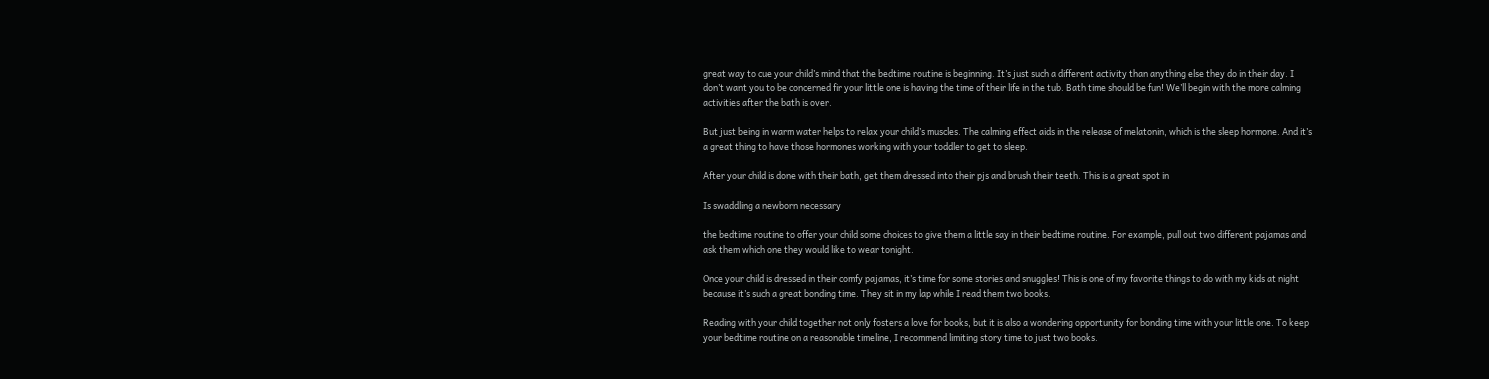great way to cue your child’s mind that the bedtime routine is beginning. It’s just such a different activity than anything else they do in their day. I don’t want you to be concerned fir your little one is having the time of their life in the tub. Bath time should be fun! We’ll begin with the more calming activities after the bath is over.

But just being in warm water helps to relax your child’s muscles. The calming effect aids in the release of melatonin, which is the sleep hormone. And it’s a great thing to have those hormones working with your toddler to get to sleep.

After your child is done with their bath, get them dressed into their pjs and brush their teeth. This is a great spot in

Is swaddling a newborn necessary

the bedtime routine to offer your child some choices to give them a little say in their bedtime routine. For example, pull out two different pajamas and ask them which one they would like to wear tonight.

Once your child is dressed in their comfy pajamas, it’s time for some stories and snuggles! This is one of my favorite things to do with my kids at night because it’s such a great bonding time. They sit in my lap while I read them two books.

Reading with your child together not only fosters a love for books, but it is also a wondering opportunity for bonding time with your little one. To keep your bedtime routine on a reasonable timeline, I recommend limiting story time to just two books.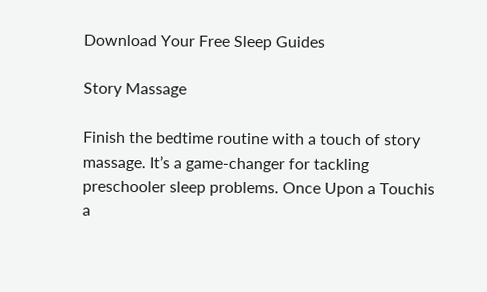Download Your Free Sleep Guides

Story Massage

Finish the bedtime routine with a touch of story massage. It’s a game-changer for tackling preschooler sleep problems. Once Upon a Touchis a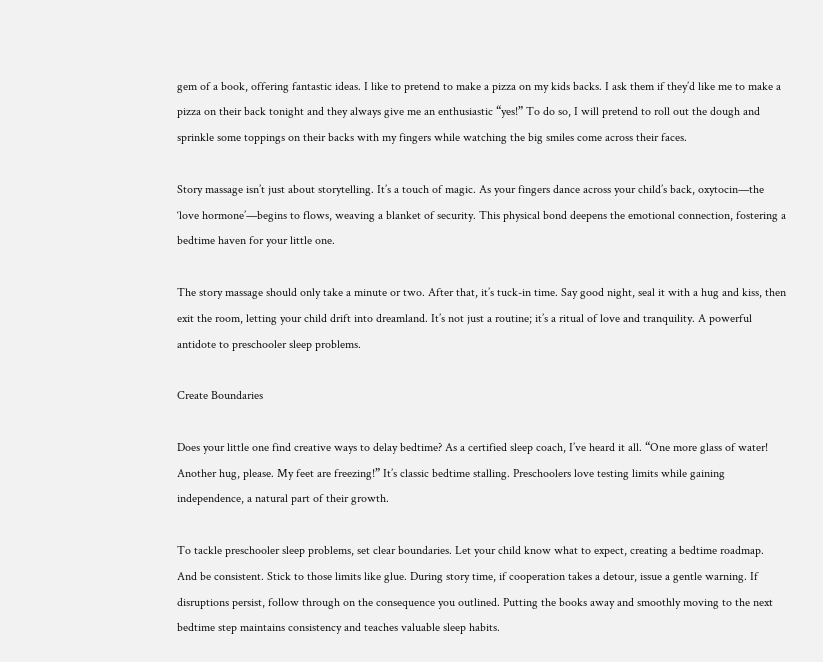gem of a book, offering fantastic ideas. I like to pretend to make a pizza on my kids backs. I ask them if they’d like me to make a pizza on their back tonight and they always give me an enthusiastic “yes!” To do so, I will pretend to roll out the dough and sprinkle some toppings on their backs with my fingers while watching the big smiles come across their faces.

Story massage isn’t just about storytelling. It’s a touch of magic. As your fingers dance across your child’s back, oxytocin—the ‘love hormone’—begins to flows, weaving a blanket of security. This physical bond deepens the emotional connection, fostering a bedtime haven for your little one.

The story massage should only take a minute or two. After that, it’s tuck-in time. Say good night, seal it with a hug and kiss, then exit the room, letting your child drift into dreamland. It’s not just a routine; it’s a ritual of love and tranquility. A powerful antidote to preschooler sleep problems.

Create Boundaries

Does your little one find creative ways to delay bedtime? As a certified sleep coach, I’ve heard it all. “One more glass of water! Another hug, please. My feet are freezing!” It’s classic bedtime stalling. Preschoolers love testing limits while gaining independence, a natural part of their growth.

To tackle preschooler sleep problems, set clear boundaries. Let your child know what to expect, creating a bedtime roadmap. And be consistent. Stick to those limits like glue. During story time, if cooperation takes a detour, issue a gentle warning. If disruptions persist, follow through on the consequence you outlined. Putting the books away and smoothly moving to the next bedtime step maintains consistency and teaches valuable sleep habits.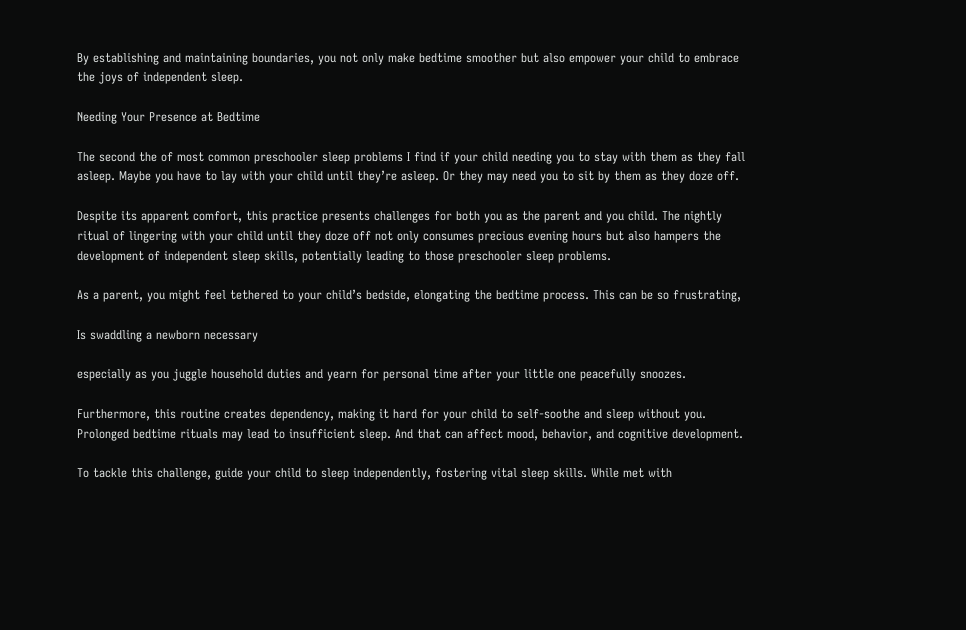By establishing and maintaining boundaries, you not only make bedtime smoother but also empower your child to embrace the joys of independent sleep.

Needing Your Presence at Bedtime

The second the of most common preschooler sleep problems I find if your child needing you to stay with them as they fall asleep. Maybe you have to lay with your child until they’re asleep. Or they may need you to sit by them as they doze off.

Despite its apparent comfort, this practice presents challenges for both you as the parent and you child. The nightly ritual of lingering with your child until they doze off not only consumes precious evening hours but also hampers the development of independent sleep skills, potentially leading to those preschooler sleep problems.

As a parent, you might feel tethered to your child’s bedside, elongating the bedtime process. This can be so frustrating,

Is swaddling a newborn necessary

especially as you juggle household duties and yearn for personal time after your little one peacefully snoozes.

Furthermore, this routine creates dependency, making it hard for your child to self-soothe and sleep without you. Prolonged bedtime rituals may lead to insufficient sleep. And that can affect mood, behavior, and cognitive development.

To tackle this challenge, guide your child to sleep independently, fostering vital sleep skills. While met with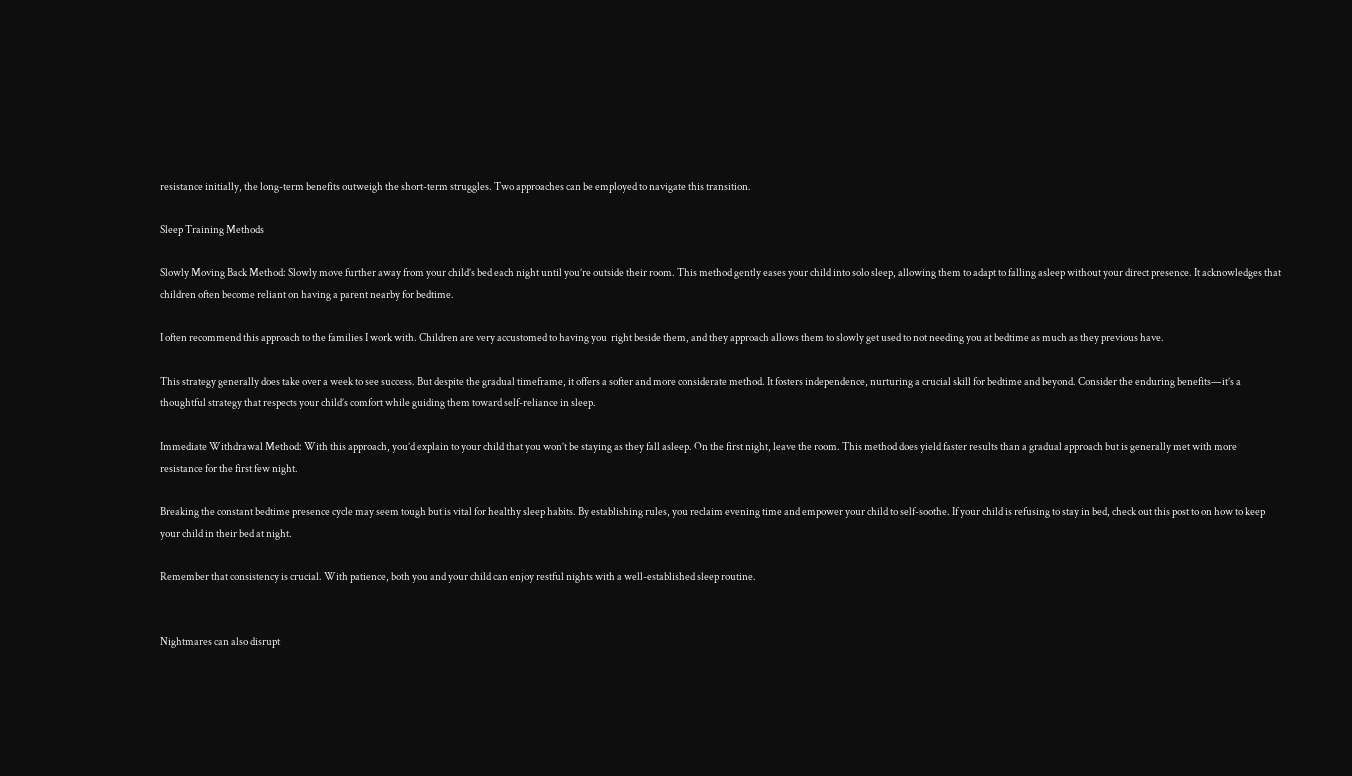resistance initially, the long-term benefits outweigh the short-term struggles. Two approaches can be employed to navigate this transition.

Sleep Training Methods

Slowly Moving Back Method: Slowly move further away from your child’s bed each night until you’re outside their room. This method gently eases your child into solo sleep, allowing them to adapt to falling asleep without your direct presence. It acknowledges that children often become reliant on having a parent nearby for bedtime.

I often recommend this approach to the families I work with. Children are very accustomed to having you  right beside them, and they approach allows them to slowly get used to not needing you at bedtime as much as they previous have.

This strategy generally does take over a week to see success. But despite the gradual timeframe, it offers a softer and more considerate method. It fosters independence, nurturing a crucial skill for bedtime and beyond. Consider the enduring benefits—it’s a thoughtful strategy that respects your child’s comfort while guiding them toward self-reliance in sleep.

Immediate Withdrawal Method: With this approach, you’d explain to your child that you won’t be staying as they fall asleep. On the first night, leave the room. This method does yield faster results than a gradual approach but is generally met with more resistance for the first few night.

Breaking the constant bedtime presence cycle may seem tough but is vital for healthy sleep habits. By establishing rules, you reclaim evening time and empower your child to self-soothe. If your child is refusing to stay in bed, check out this post to on how to keep your child in their bed at night.

Remember that consistency is crucial. With patience, both you and your child can enjoy restful nights with a well-established sleep routine.


Nightmares can also disrupt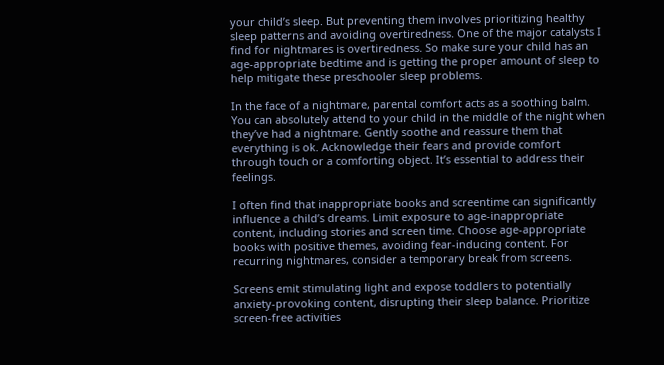your child’s sleep. But preventing them involves prioritizing healthy sleep patterns and avoiding overtiredness. One of the major catalysts I find for nightmares is overtiredness. So make sure your child has an age-appropriate bedtime and is getting the proper amount of sleep to help mitigate these preschooler sleep problems.

In the face of a nightmare, parental comfort acts as a soothing balm. You can absolutely attend to your child in the middle of the night when they’ve had a nightmare. Gently soothe and reassure them that everything is ok. Acknowledge their fears and provide comfort through touch or a comforting object. It’s essential to address their feelings.

I often find that inappropriate books and screentime can significantly influence a child’s dreams. Limit exposure to age-inappropriate content, including stories and screen time. Choose age-appropriate books with positive themes, avoiding fear-inducing content. For recurring nightmares, consider a temporary break from screens.

Screens emit stimulating light and expose toddlers to potentially anxiety-provoking content, disrupting their sleep balance. Prioritize screen-free activities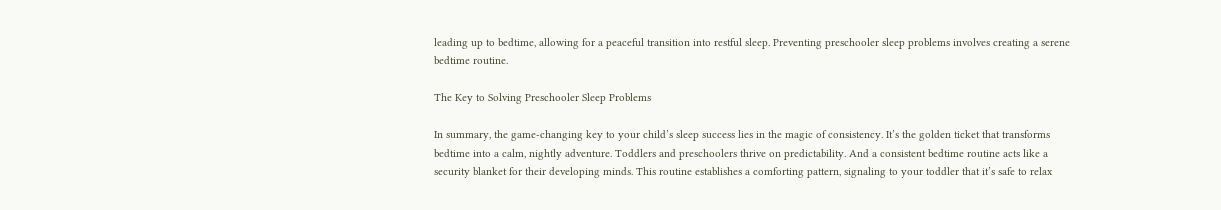leading up to bedtime, allowing for a peaceful transition into restful sleep. Preventing preschooler sleep problems involves creating a serene bedtime routine.

The Key to Solving Preschooler Sleep Problems

In summary, the game-changing key to your child’s sleep success lies in the magic of consistency. It’s the golden ticket that transforms bedtime into a calm, nightly adventure. Toddlers and preschoolers thrive on predictability. And a consistent bedtime routine acts like a security blanket for their developing minds. This routine establishes a comforting pattern, signaling to your toddler that it’s safe to relax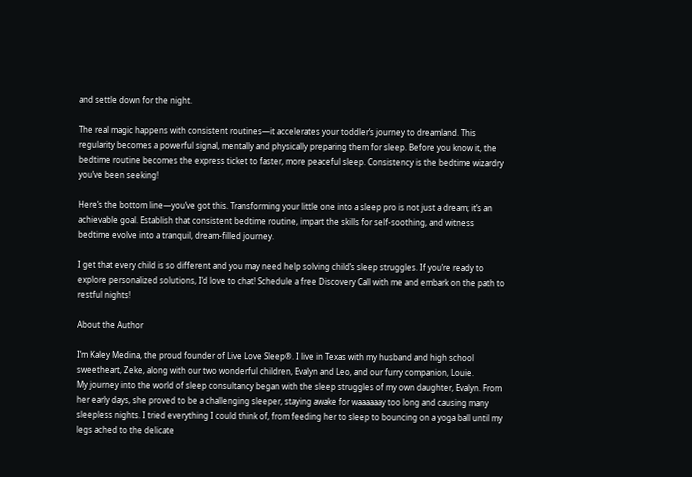and settle down for the night.

The real magic happens with consistent routines—it accelerates your toddler’s journey to dreamland. This regularity becomes a powerful signal, mentally and physically preparing them for sleep. Before you know it, the bedtime routine becomes the express ticket to faster, more peaceful sleep. Consistency is the bedtime wizardry you’ve been seeking!

Here’s the bottom line—you’ve got this. Transforming your little one into a sleep pro is not just a dream; it’s an achievable goal. Establish that consistent bedtime routine, impart the skills for self-soothing, and witness bedtime evolve into a tranquil, dream-filled journey.

I get that every child is so different and you may need help solving child’s sleep struggles. If you’re ready to explore personalized solutions, I’d love to chat! Schedule a free Discovery Call with me and embark on the path to restful nights!

About the Author

I’m Kaley Medina, the proud founder of Live Love Sleep®. I live in Texas with my husband and high school sweetheart, Zeke, along with our two wonderful children, Evalyn and Leo, and our furry companion, Louie.
My journey into the world of sleep consultancy began with the sleep struggles of my own daughter, Evalyn. From her early days, she proved to be a challenging sleeper, staying awake for waaaaaay too long and causing many sleepless nights. I tried everything I could think of, from feeding her to sleep to bouncing on a yoga ball until my legs ached to the delicate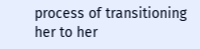process of transitioning her to her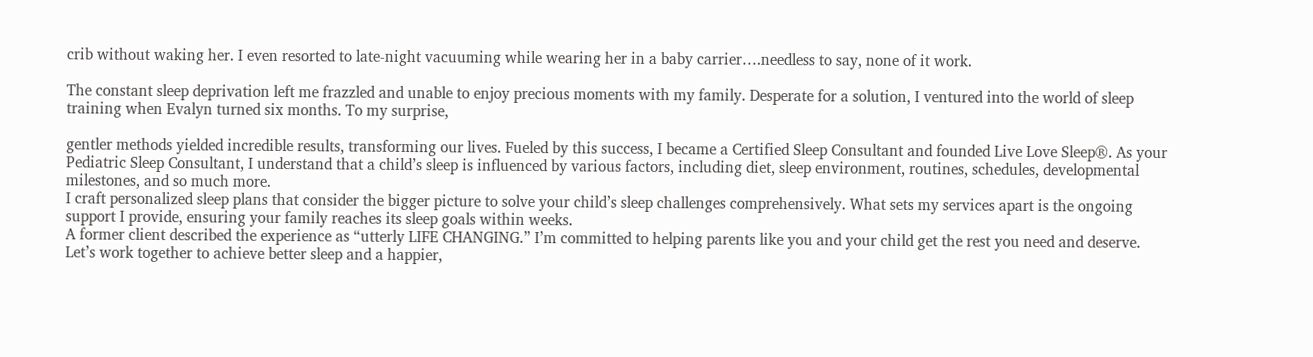crib without waking her. I even resorted to late-night vacuuming while wearing her in a baby carrier….needless to say, none of it work.

The constant sleep deprivation left me frazzled and unable to enjoy precious moments with my family. Desperate for a solution, I ventured into the world of sleep training when Evalyn turned six months. To my surprise,

gentler methods yielded incredible results, transforming our lives. Fueled by this success, I became a Certified Sleep Consultant and founded Live Love Sleep®. As your Pediatric Sleep Consultant, I understand that a child’s sleep is influenced by various factors, including diet, sleep environment, routines, schedules, developmental milestones, and so much more.
I craft personalized sleep plans that consider the bigger picture to solve your child’s sleep challenges comprehensively. What sets my services apart is the ongoing support I provide, ensuring your family reaches its sleep goals within weeks.
A former client described the experience as “utterly LIFE CHANGING.” I’m committed to helping parents like you and your child get the rest you need and deserve. Let’s work together to achieve better sleep and a happier,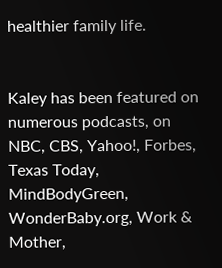healthier family life.


Kaley has been featured on numerous podcasts, on NBC, CBS, Yahoo!, Forbes, Texas Today, MindBodyGreen, WonderBaby.org, Work & Mother,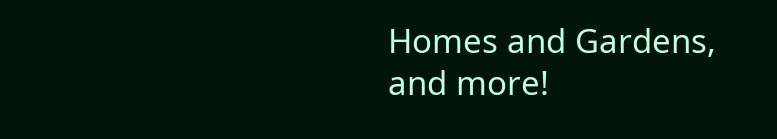Homes and Gardens, and more!